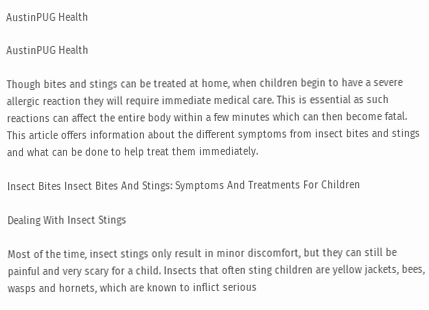AustinPUG Health

AustinPUG Health

Though bites and stings can be treated at home, when children begin to have a severe allergic reaction they will require immediate medical care. This is essential as such reactions can affect the entire body within a few minutes which can then become fatal. This article offers information about the different symptoms from insect bites and stings and what can be done to help treat them immediately.

Insect Bites Insect Bites And Stings: Symptoms And Treatments For Children

Dealing With Insect Stings

Most of the time, insect stings only result in minor discomfort, but they can still be painful and very scary for a child. Insects that often sting children are yellow jackets, bees, wasps and hornets, which are known to inflict serious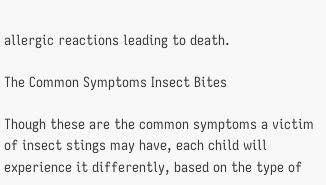allergic reactions leading to death.

The Common Symptoms Insect Bites

Though these are the common symptoms a victim of insect stings may have, each child will experience it differently, based on the type of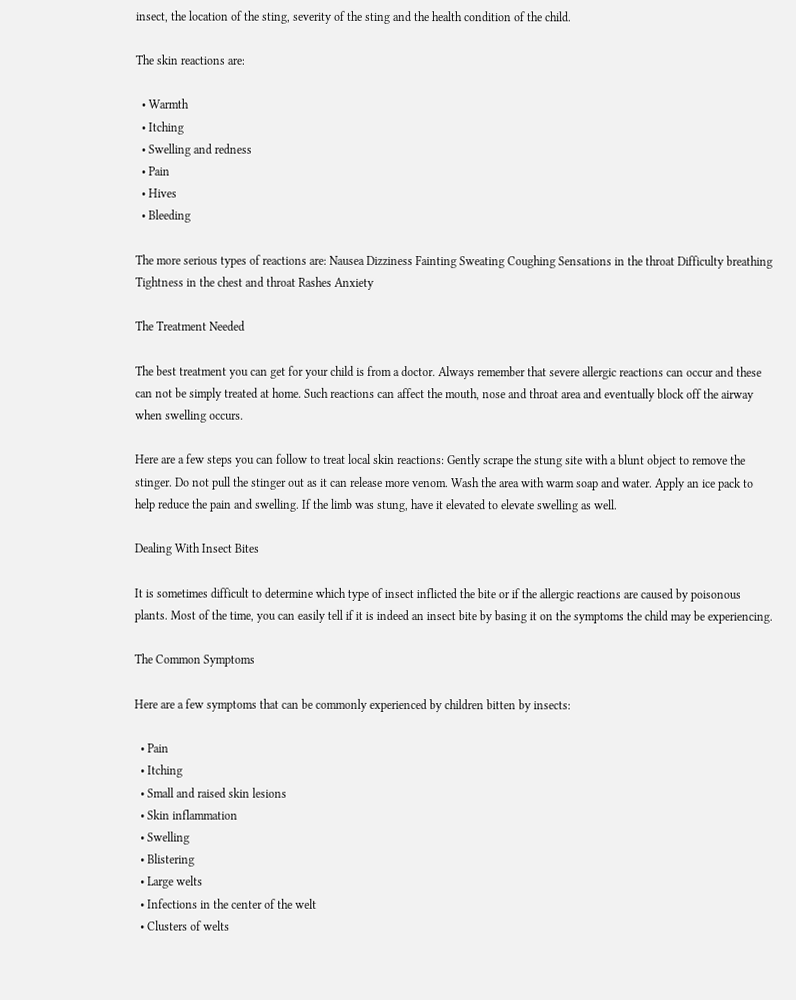insect, the location of the sting, severity of the sting and the health condition of the child.

The skin reactions are:

  • Warmth
  • Itching
  • Swelling and redness
  • Pain
  • Hives
  • Bleeding

The more serious types of reactions are: Nausea Dizziness Fainting Sweating Coughing Sensations in the throat Difficulty breathing Tightness in the chest and throat Rashes Anxiety

The Treatment Needed

The best treatment you can get for your child is from a doctor. Always remember that severe allergic reactions can occur and these can not be simply treated at home. Such reactions can affect the mouth, nose and throat area and eventually block off the airway when swelling occurs.

Here are a few steps you can follow to treat local skin reactions: Gently scrape the stung site with a blunt object to remove the stinger. Do not pull the stinger out as it can release more venom. Wash the area with warm soap and water. Apply an ice pack to help reduce the pain and swelling. If the limb was stung, have it elevated to elevate swelling as well.

Dealing With Insect Bites

It is sometimes difficult to determine which type of insect inflicted the bite or if the allergic reactions are caused by poisonous plants. Most of the time, you can easily tell if it is indeed an insect bite by basing it on the symptoms the child may be experiencing.

The Common Symptoms

Here are a few symptoms that can be commonly experienced by children bitten by insects:

  • Pain
  • Itching
  • Small and raised skin lesions
  • Skin inflammation
  • Swelling
  • Blistering
  • Large welts
  • Infections in the center of the welt
  • Clusters of welts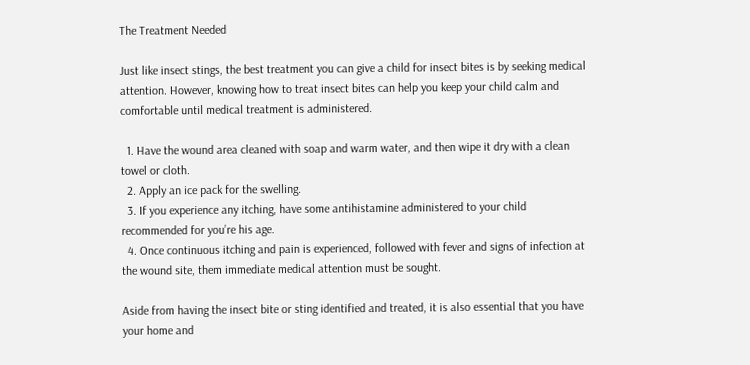The Treatment Needed

Just like insect stings, the best treatment you can give a child for insect bites is by seeking medical attention. However, knowing how to treat insect bites can help you keep your child calm and comfortable until medical treatment is administered.

  1. Have the wound area cleaned with soap and warm water, and then wipe it dry with a clean towel or cloth.
  2. Apply an ice pack for the swelling.
  3. If you experience any itching, have some antihistamine administered to your child recommended for you’re his age.
  4. Once continuous itching and pain is experienced, followed with fever and signs of infection at the wound site, them immediate medical attention must be sought.

Aside from having the insect bite or sting identified and treated, it is also essential that you have your home and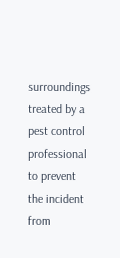surroundings treated by a pest control professional to prevent the incident from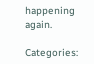happening again.

Categories: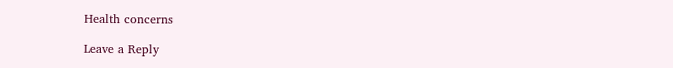Health concerns

Leave a Reply